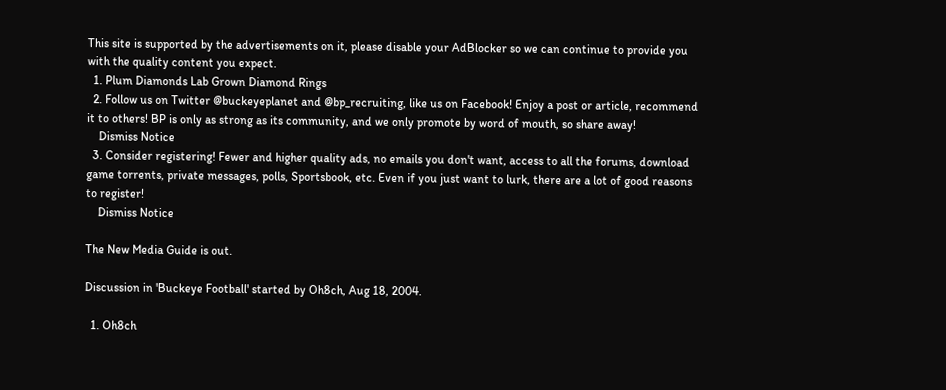This site is supported by the advertisements on it, please disable your AdBlocker so we can continue to provide you with the quality content you expect.
  1. Plum Diamonds Lab Grown Diamond Rings
  2. Follow us on Twitter @buckeyeplanet and @bp_recruiting, like us on Facebook! Enjoy a post or article, recommend it to others! BP is only as strong as its community, and we only promote by word of mouth, so share away!
    Dismiss Notice
  3. Consider registering! Fewer and higher quality ads, no emails you don't want, access to all the forums, download game torrents, private messages, polls, Sportsbook, etc. Even if you just want to lurk, there are a lot of good reasons to register!
    Dismiss Notice

The New Media Guide is out.

Discussion in 'Buckeye Football' started by Oh8ch, Aug 18, 2004.

  1. Oh8ch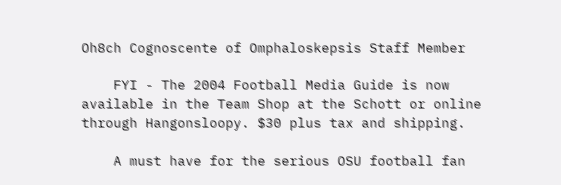Oh8ch Cognoscente of Omphaloskepsis Staff Member

    FYI - The 2004 Football Media Guide is now available in the Team Shop at the Schott or online through Hangonsloopy. $30 plus tax and shipping.

    A must have for the serious OSU football fan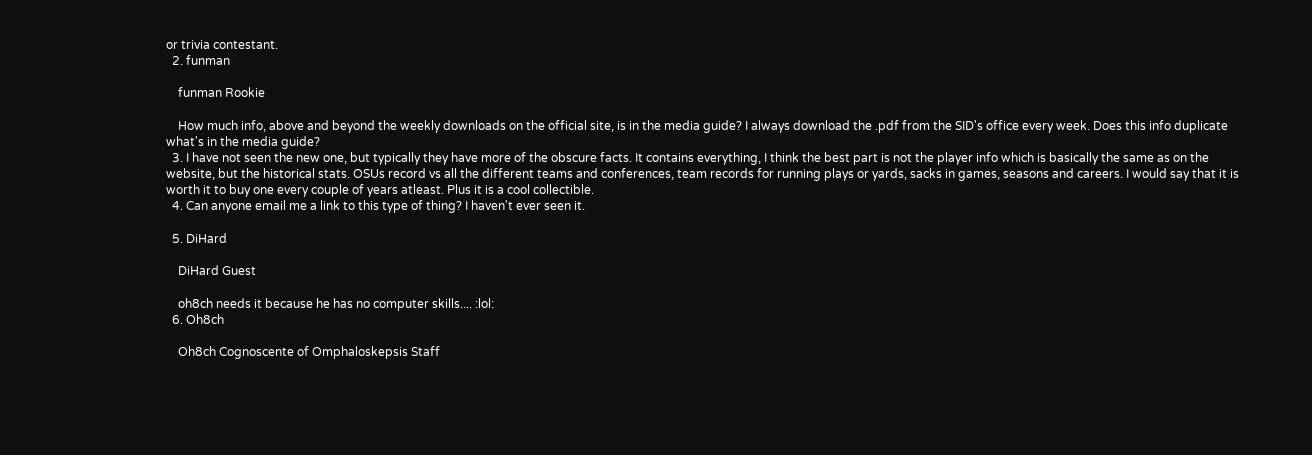or trivia contestant.
  2. funman

    funman Rookie

    How much info, above and beyond the weekly downloads on the official site, is in the media guide? I always download the .pdf from the SID's office every week. Does this info duplicate what's in the media guide?
  3. I have not seen the new one, but typically they have more of the obscure facts. It contains everything, I think the best part is not the player info which is basically the same as on the website, but the historical stats. OSUs record vs all the different teams and conferences, team records for running plays or yards, sacks in games, seasons and careers. I would say that it is worth it to buy one every couple of years atleast. Plus it is a cool collectible.
  4. Can anyone email me a link to this type of thing? I haven't ever seen it.

  5. DiHard

    DiHard Guest

    oh8ch needs it because he has no computer skills.... :lol:
  6. Oh8ch

    Oh8ch Cognoscente of Omphaloskepsis Staff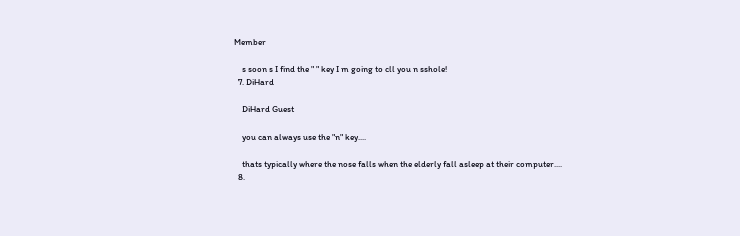Member

    s soon s I find the " " key I m going to cll you n sshole!
  7. DiHard

    DiHard Guest

    you can always use the "n" key....

    thats typically where the nose falls when the elderly fall asleep at their computer....
  8.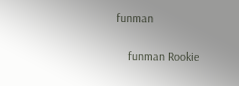funman

    funman Rookie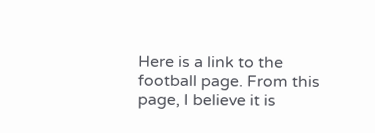Here is a link to the football page. From this page, I believe it is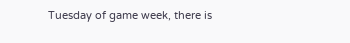Tuesday of game week, there is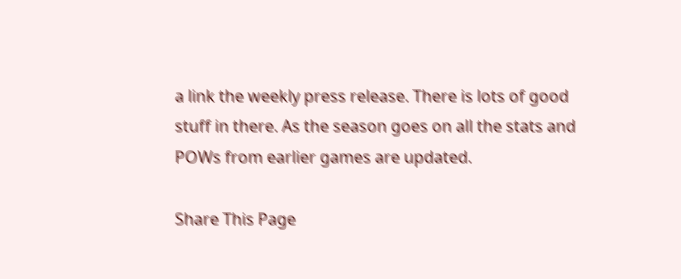a link the weekly press release. There is lots of good stuff in there. As the season goes on all the stats and POWs from earlier games are updated.

Share This Page